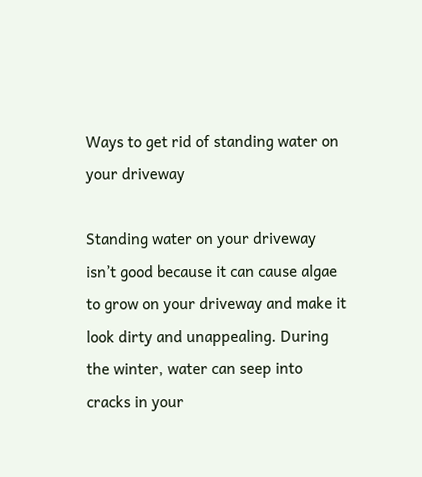Ways to get rid of standing water on your driveway

Standing water on your driveway isn’t good because it can cause algae to grow on your driveway and make it look dirty and unappealing. During the winter, water can seep into cracks in your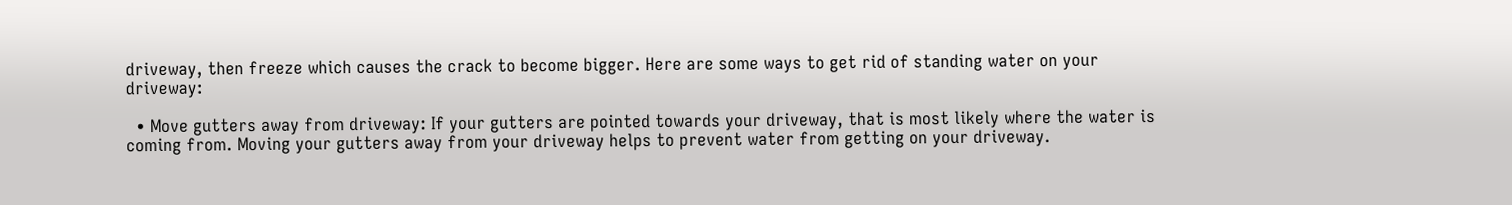driveway, then freeze which causes the crack to become bigger. Here are some ways to get rid of standing water on your driveway:

  • Move gutters away from driveway: If your gutters are pointed towards your driveway, that is most likely where the water is coming from. Moving your gutters away from your driveway helps to prevent water from getting on your driveway.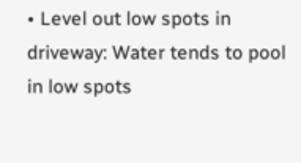• Level out low spots in driveway: Water tends to pool in low spots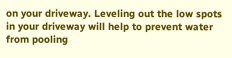on your driveway. Leveling out the low spots in your driveway will help to prevent water from pooling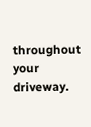throughout your driveway.